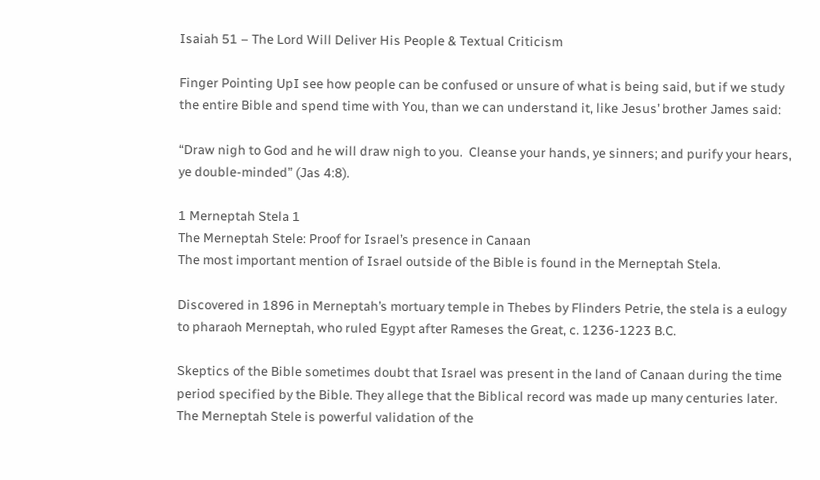Isaiah 51 – The Lord Will Deliver His People & Textual Criticism

Finger Pointing UpI see how people can be confused or unsure of what is being said, but if we study the entire Bible and spend time with You, than we can understand it, like Jesus’ brother James said:

“Draw nigh to God and he will draw nigh to you.  Cleanse your hands, ye sinners; and purify your hears, ye double-minded” (Jas 4:8).

1 Merneptah Stela 1
The Merneptah Stele: Proof for Israel’s presence in Canaan
The most important mention of Israel outside of the Bible is found in the Merneptah Stela.

Discovered in 1896 in Merneptah’s mortuary temple in Thebes by Flinders Petrie, the stela is a eulogy to pharaoh Merneptah, who ruled Egypt after Rameses the Great, c. 1236-1223 B.C.

Skeptics of the Bible sometimes doubt that Israel was present in the land of Canaan during the time period specified by the Bible. They allege that the Biblical record was made up many centuries later. The Merneptah Stele is powerful validation of the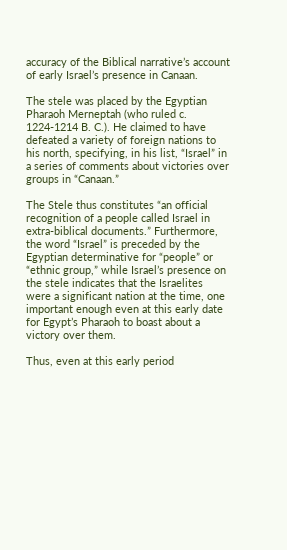accuracy of the Biblical narrative’s account of early Israel’s presence in Canaan.

The stele was placed by the Egyptian Pharaoh Merneptah (who ruled c. 1224-1214 B. C.). He claimed to have defeated a variety of foreign nations to his north, specifying, in his list, “Israel” in a series of comments about victories over groups in “Canaan.”

The Stele thus constitutes “an official recognition of a people called Israel in extra-biblical documents.” Furthermore, the word “Israel” is preceded by the Egyptian determinative for “people” or “ethnic group,” while Israel’s presence on the stele indicates that the Israelites were a significant nation at the time, one important enough even at this early date for Egypt’s Pharaoh to boast about a victory over them.

Thus, even at this early period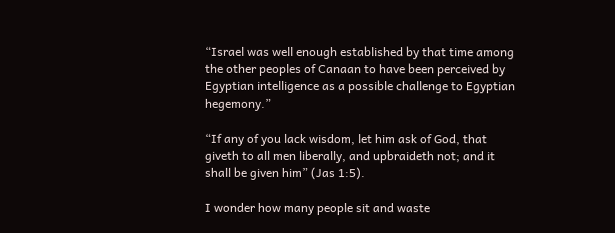“Israel was well enough established by that time among the other peoples of Canaan to have been perceived by Egyptian intelligence as a possible challenge to Egyptian hegemony.”

“If any of you lack wisdom, let him ask of God, that giveth to all men liberally, and upbraideth not; and it shall be given him” (Jas 1:5).

I wonder how many people sit and waste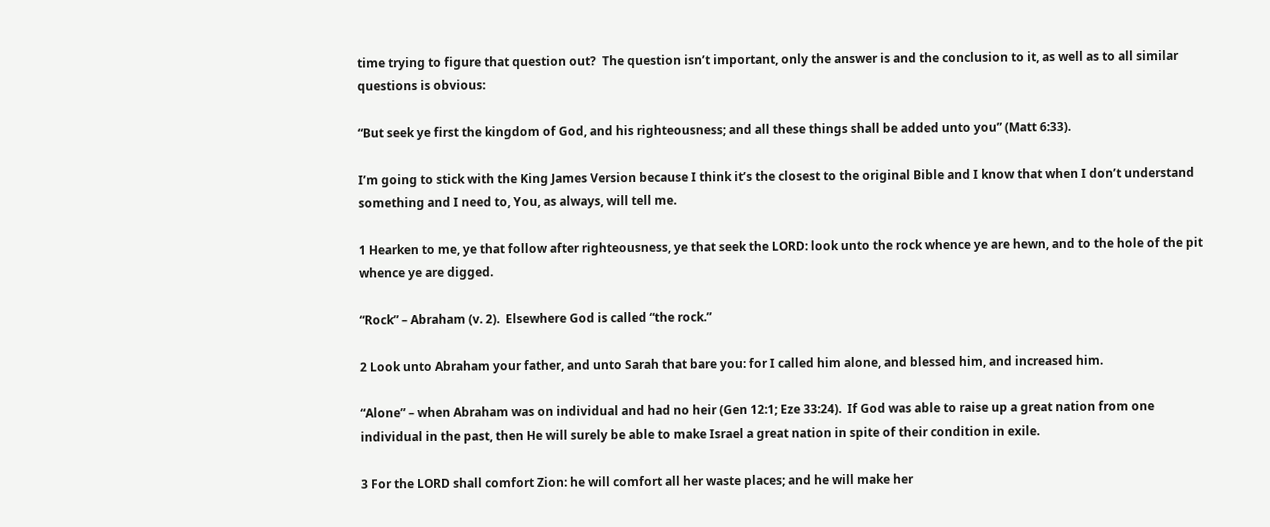time trying to figure that question out?  The question isn’t important, only the answer is and the conclusion to it, as well as to all similar questions is obvious:

“But seek ye first the kingdom of God, and his righteousness; and all these things shall be added unto you” (Matt 6:33).

I’m going to stick with the King James Version because I think it’s the closest to the original Bible and I know that when I don’t understand something and I need to, You, as always, will tell me.

1 Hearken to me, ye that follow after righteousness, ye that seek the LORD: look unto the rock whence ye are hewn, and to the hole of the pit whence ye are digged.

“Rock” – Abraham (v. 2).  Elsewhere God is called “the rock.”

2 Look unto Abraham your father, and unto Sarah that bare you: for I called him alone, and blessed him, and increased him.

“Alone” – when Abraham was on individual and had no heir (Gen 12:1; Eze 33:24).  If God was able to raise up a great nation from one individual in the past, then He will surely be able to make Israel a great nation in spite of their condition in exile.

3 For the LORD shall comfort Zion: he will comfort all her waste places; and he will make her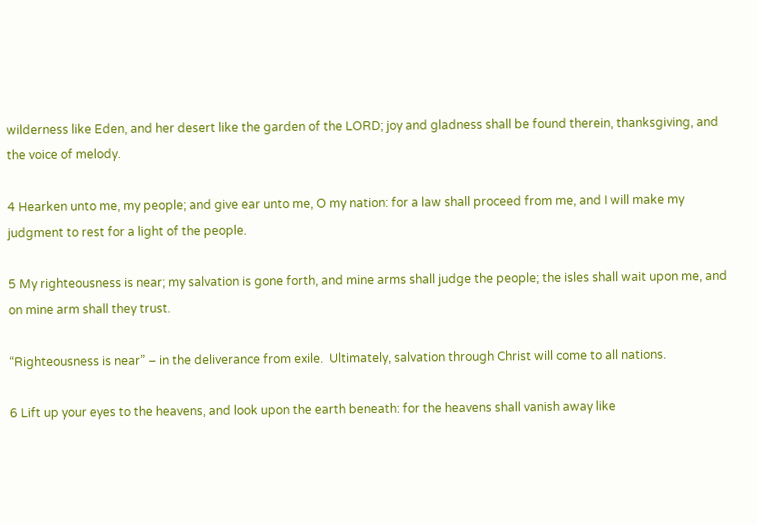wilderness like Eden, and her desert like the garden of the LORD; joy and gladness shall be found therein, thanksgiving, and the voice of melody.

4 Hearken unto me, my people; and give ear unto me, O my nation: for a law shall proceed from me, and I will make my judgment to rest for a light of the people.

5 My righteousness is near; my salvation is gone forth, and mine arms shall judge the people; the isles shall wait upon me, and on mine arm shall they trust.

“Righteousness is near” – in the deliverance from exile.  Ultimately, salvation through Christ will come to all nations.

6 Lift up your eyes to the heavens, and look upon the earth beneath: for the heavens shall vanish away like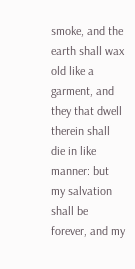smoke, and the earth shall wax old like a garment, and they that dwell therein shall die in like manner: but my salvation shall be forever, and my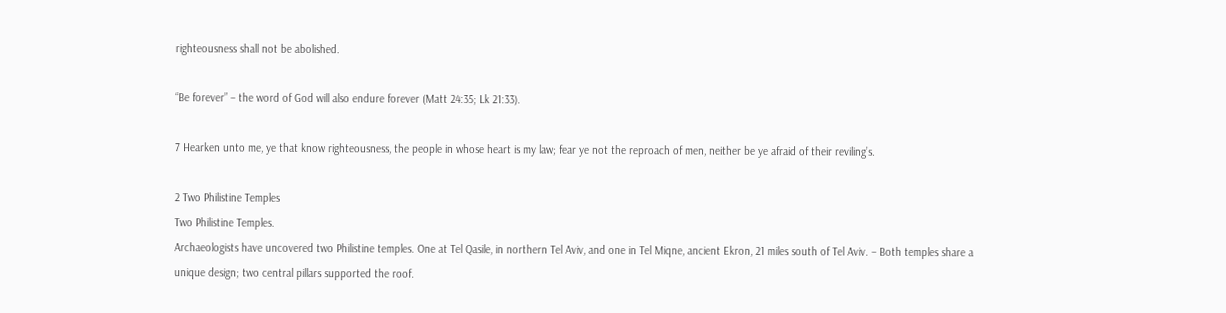righteousness shall not be abolished.

“Be forever” – the word of God will also endure forever (Matt 24:35; Lk 21:33).

7 Hearken unto me, ye that know righteousness, the people in whose heart is my law; fear ye not the reproach of men, neither be ye afraid of their reviling’s.

2 Two Philistine Temples
Two Philistine Temples.
Archaeologists have uncovered two Philistine temples. One at Tel Qasile, in northern Tel Aviv, and one in Tel Miqne, ancient Ekron, 21 miles south of Tel Aviv. – Both temples share a unique design; two central pillars supported the roof.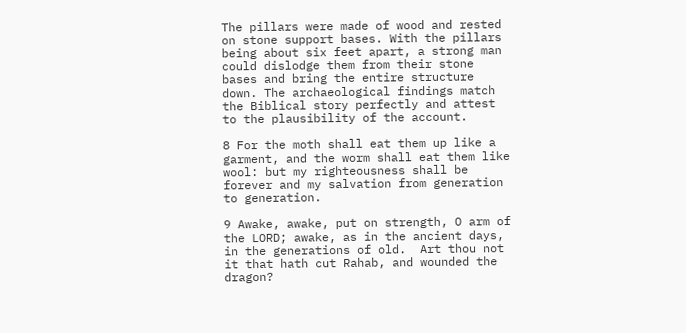The pillars were made of wood and rested on stone support bases. With the pillars being about six feet apart, a strong man could dislodge them from their stone bases and bring the entire structure down. The archaeological findings match the Biblical story perfectly and attest to the plausibility of the account.

8 For the moth shall eat them up like a garment, and the worm shall eat them like wool: but my righteousness shall be forever and my salvation from generation to generation.

9 Awake, awake, put on strength, O arm of the LORD; awake, as in the ancient days, in the generations of old.  Art thou not it that hath cut Rahab, and wounded the dragon?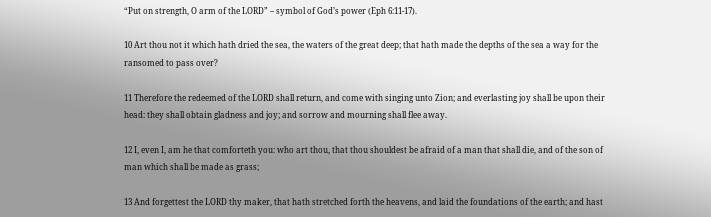“Put on strength, O arm of the LORD” – symbol of God’s power (Eph 6:11-17).

10 Art thou not it which hath dried the sea, the waters of the great deep; that hath made the depths of the sea a way for the ransomed to pass over?

11 Therefore the redeemed of the LORD shall return, and come with singing unto Zion; and everlasting joy shall be upon their head: they shall obtain gladness and joy; and sorrow and mourning shall flee away.

12 I, even I, am he that comforteth you: who art thou, that thou shouldest be afraid of a man that shall die, and of the son of man which shall be made as grass;

13 And forgettest the LORD thy maker, that hath stretched forth the heavens, and laid the foundations of the earth; and hast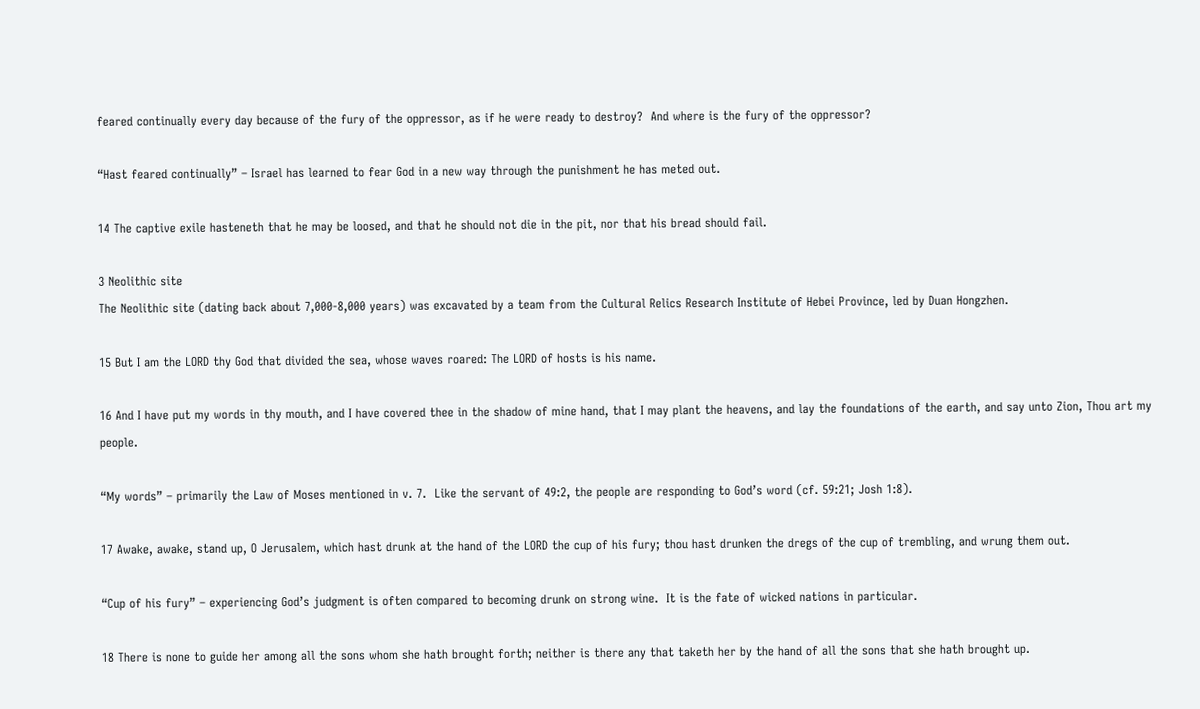feared continually every day because of the fury of the oppressor, as if he were ready to destroy?  And where is the fury of the oppressor?

“Hast feared continually” – Israel has learned to fear God in a new way through the punishment he has meted out.

14 The captive exile hasteneth that he may be loosed, and that he should not die in the pit, nor that his bread should fail.

3 Neolithic site
The Neolithic site (dating back about 7,000-8,000 years) was excavated by a team from the Cultural Relics Research Institute of Hebei Province, led by Duan Hongzhen.

15 But I am the LORD thy God that divided the sea, whose waves roared: The LORD of hosts is his name.

16 And I have put my words in thy mouth, and I have covered thee in the shadow of mine hand, that I may plant the heavens, and lay the foundations of the earth, and say unto Zion, Thou art my people.

“My words” – primarily the Law of Moses mentioned in v. 7.  Like the servant of 49:2, the people are responding to God’s word (cf. 59:21; Josh 1:8).

17 Awake, awake, stand up, O Jerusalem, which hast drunk at the hand of the LORD the cup of his fury; thou hast drunken the dregs of the cup of trembling, and wrung them out.

“Cup of his fury” – experiencing God’s judgment is often compared to becoming drunk on strong wine.  It is the fate of wicked nations in particular.

18 There is none to guide her among all the sons whom she hath brought forth; neither is there any that taketh her by the hand of all the sons that she hath brought up.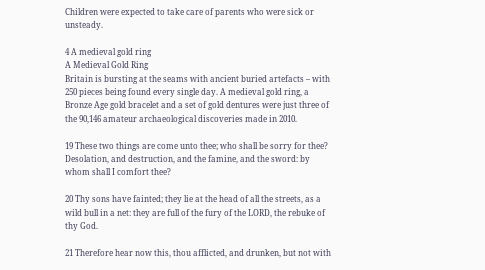Children were expected to take care of parents who were sick or unsteady.

4 A medieval gold ring
A Medieval Gold Ring
Britain is bursting at the seams with ancient buried artefacts – with 250 pieces being found every single day. A medieval gold ring, a Bronze Age gold bracelet and a set of gold dentures were just three of the 90,146 amateur archaeological discoveries made in 2010.

19 These two things are come unto thee; who shall be sorry for thee?  Desolation, and destruction, and the famine, and the sword: by whom shall I comfort thee?

20 Thy sons have fainted; they lie at the head of all the streets, as a wild bull in a net: they are full of the fury of the LORD, the rebuke of thy God.

21 Therefore hear now this, thou afflicted, and drunken, but not with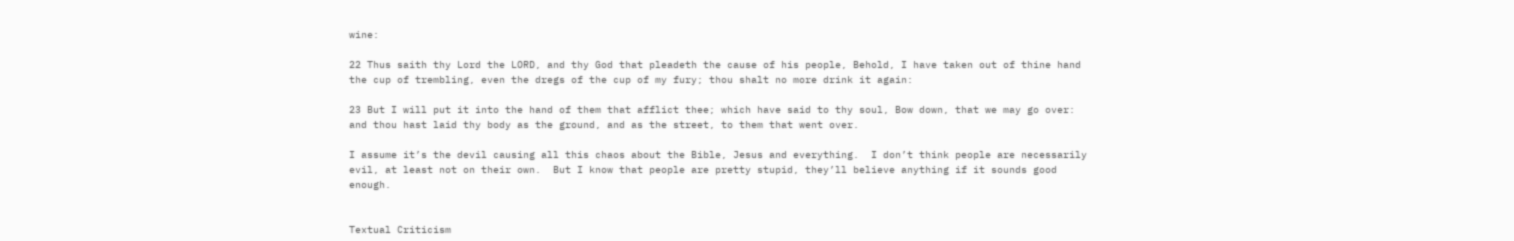wine:

22 Thus saith thy Lord the LORD, and thy God that pleadeth the cause of his people, Behold, I have taken out of thine hand the cup of trembling, even the dregs of the cup of my fury; thou shalt no more drink it again:

23 But I will put it into the hand of them that afflict thee; which have said to thy soul, Bow down, that we may go over: and thou hast laid thy body as the ground, and as the street, to them that went over.

I assume it’s the devil causing all this chaos about the Bible, Jesus and everything.  I don’t think people are necessarily evil, at least not on their own.  But I know that people are pretty stupid, they’ll believe anything if it sounds good enough.


Textual Criticism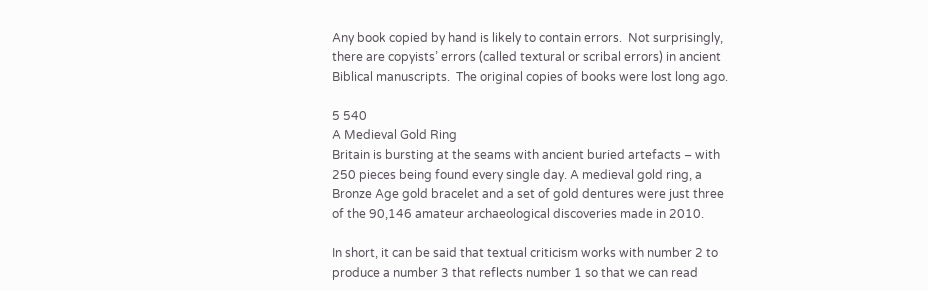Any book copied by hand is likely to contain errors.  Not surprisingly, there are copyists’ errors (called textural or scribal errors) in ancient Biblical manuscripts.  The original copies of books were lost long ago.

5 540
A Medieval Gold Ring
Britain is bursting at the seams with ancient buried artefacts – with 250 pieces being found every single day. A medieval gold ring, a Bronze Age gold bracelet and a set of gold dentures were just three of the 90,146 amateur archaeological discoveries made in 2010.

In short, it can be said that textual criticism works with number 2 to produce a number 3 that reflects number 1 so that we can read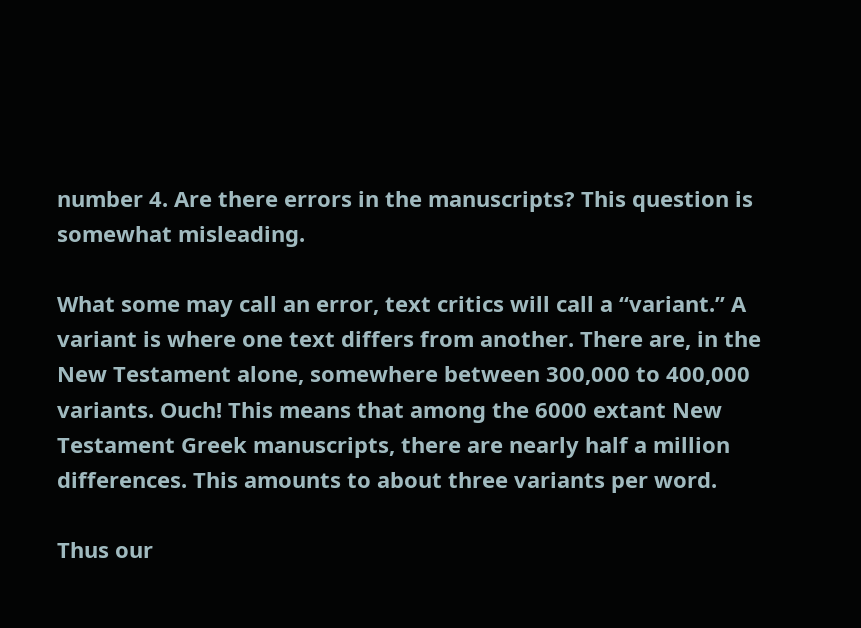number 4. Are there errors in the manuscripts? This question is somewhat misleading.

What some may call an error, text critics will call a “variant.” A variant is where one text differs from another. There are, in the New Testament alone, somewhere between 300,000 to 400,000 variants. Ouch! This means that among the 6000 extant New Testament Greek manuscripts, there are nearly half a million differences. This amounts to about three variants per word.

Thus our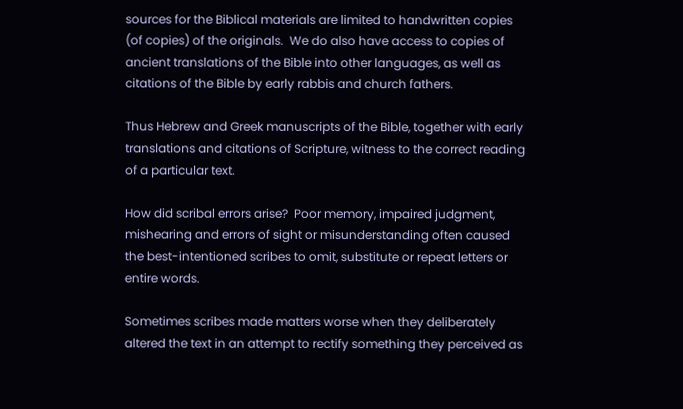sources for the Biblical materials are limited to handwritten copies (of copies) of the originals.  We do also have access to copies of ancient translations of the Bible into other languages, as well as citations of the Bible by early rabbis and church fathers.

Thus Hebrew and Greek manuscripts of the Bible, together with early translations and citations of Scripture, witness to the correct reading of a particular text.

How did scribal errors arise?  Poor memory, impaired judgment, mishearing and errors of sight or misunderstanding often caused the best-intentioned scribes to omit, substitute or repeat letters or entire words.

Sometimes scribes made matters worse when they deliberately altered the text in an attempt to rectify something they perceived as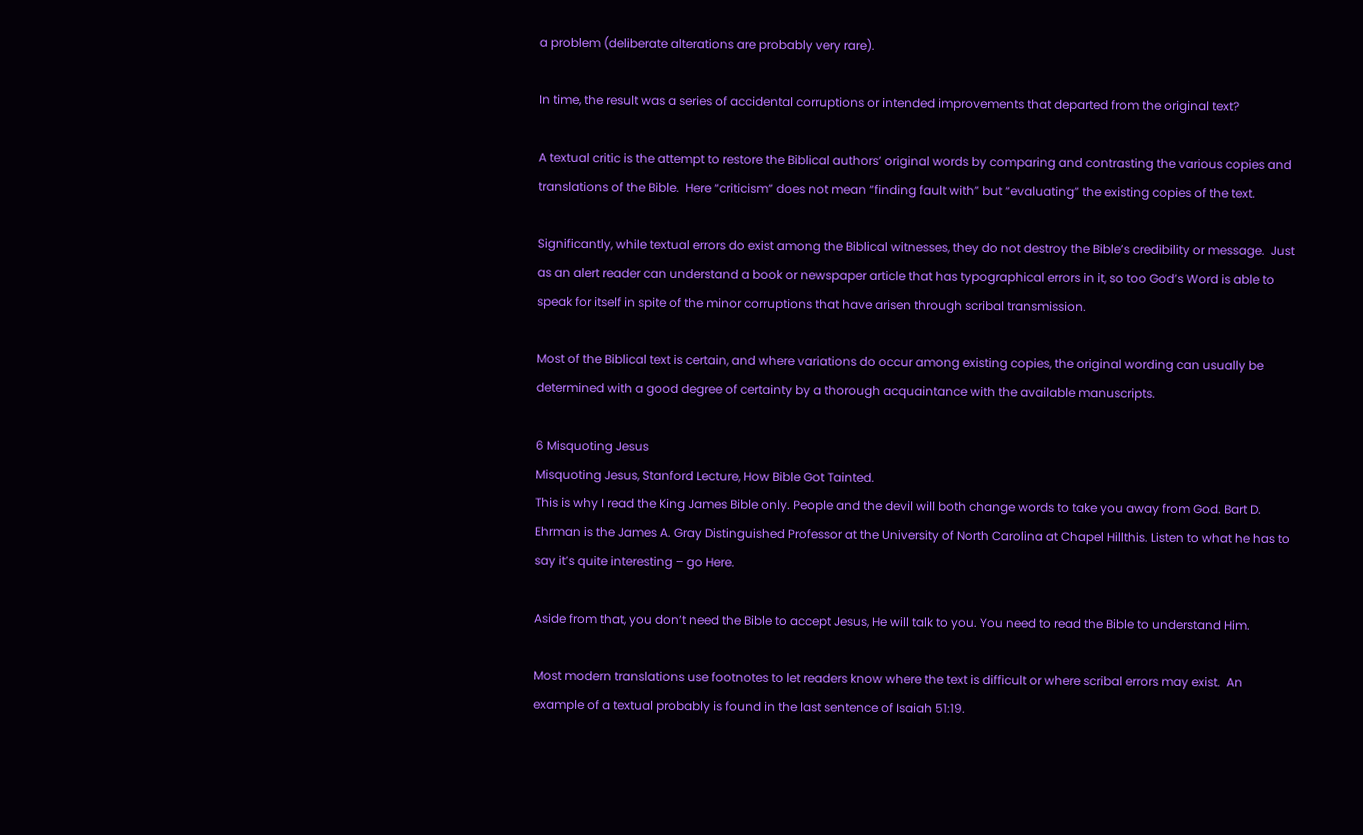a problem (deliberate alterations are probably very rare).

In time, the result was a series of accidental corruptions or intended improvements that departed from the original text?

A textual critic is the attempt to restore the Biblical authors’ original words by comparing and contrasting the various copies and translations of the Bible.  Here “criticism” does not mean “finding fault with” but “evaluating” the existing copies of the text.

Significantly, while textual errors do exist among the Biblical witnesses, they do not destroy the Bible’s credibility or message.  Just as an alert reader can understand a book or newspaper article that has typographical errors in it, so too God’s Word is able to speak for itself in spite of the minor corruptions that have arisen through scribal transmission.

Most of the Biblical text is certain, and where variations do occur among existing copies, the original wording can usually be determined with a good degree of certainty by a thorough acquaintance with the available manuscripts.

6 Misquoting Jesus
Misquoting Jesus, Stanford Lecture, How Bible Got Tainted.
This is why I read the King James Bible only. People and the devil will both change words to take you away from God. Bart D. Ehrman is the James A. Gray Distinguished Professor at the University of North Carolina at Chapel Hillthis. Listen to what he has to say it’s quite interesting – go Here.

Aside from that, you don’t need the Bible to accept Jesus, He will talk to you. You need to read the Bible to understand Him.

Most modern translations use footnotes to let readers know where the text is difficult or where scribal errors may exist.  An example of a textual probably is found in the last sentence of Isaiah 51:19.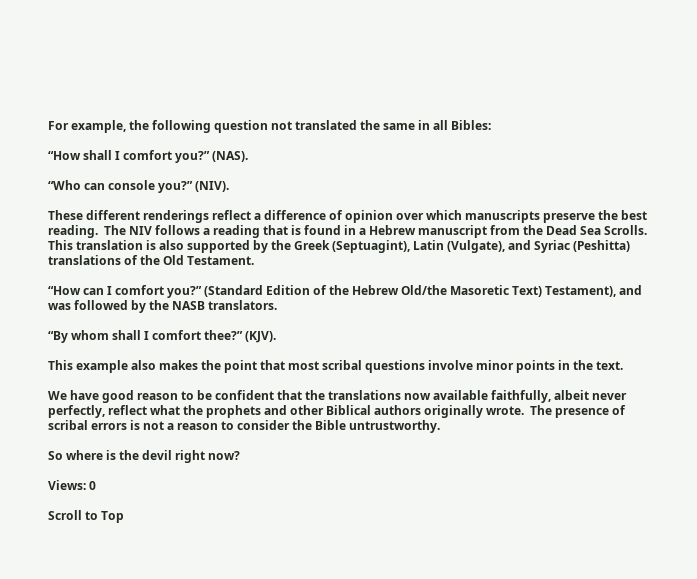For example, the following question not translated the same in all Bibles:

“How shall I comfort you?” (NAS).

“Who can console you?” (NIV).

These different renderings reflect a difference of opinion over which manuscripts preserve the best reading.  The NIV follows a reading that is found in a Hebrew manuscript from the Dead Sea Scrolls.  This translation is also supported by the Greek (Septuagint), Latin (Vulgate), and Syriac (Peshitta) translations of the Old Testament.

“How can I comfort you?” (Standard Edition of the Hebrew Old/the Masoretic Text) Testament), and was followed by the NASB translators.

“By whom shall I comfort thee?” (KJV).

This example also makes the point that most scribal questions involve minor points in the text.

We have good reason to be confident that the translations now available faithfully, albeit never perfectly, reflect what the prophets and other Biblical authors originally wrote.  The presence of scribal errors is not a reason to consider the Bible untrustworthy.

So where is the devil right now?

Views: 0

Scroll to Top